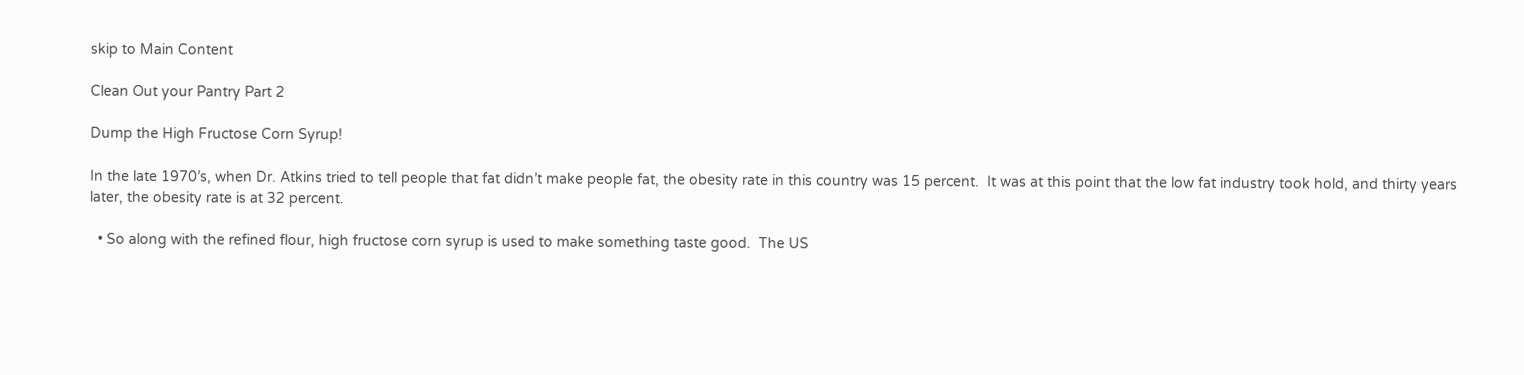skip to Main Content

Clean Out your Pantry Part 2

Dump the High Fructose Corn Syrup!

In the late 1970’s, when Dr. Atkins tried to tell people that fat didn’t make people fat, the obesity rate in this country was 15 percent.  It was at this point that the low fat industry took hold, and thirty years later, the obesity rate is at 32 percent.

  • So along with the refined flour, high fructose corn syrup is used to make something taste good.  The US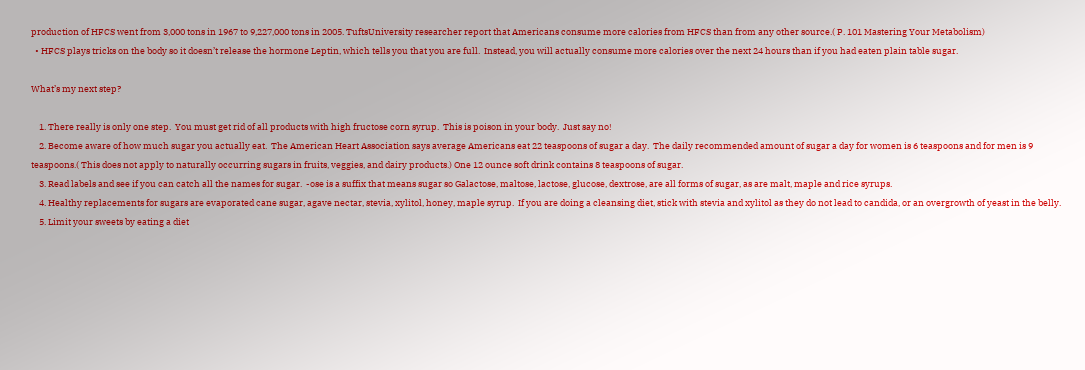production of HFCS went from 3,000 tons in 1967 to 9,227,000 tons in 2005. TuftsUniversity researcher report that Americans consume more calories from HFCS than from any other source.( P. 101 Mastering Your Metabolism)
  • HFCS plays tricks on the body so it doesn’t release the hormone Leptin, which tells you that you are full.  Instead, you will actually consume more calories over the next 24 hours than if you had eaten plain table sugar.

What’s my next step?

    1. There really is only one step.  You must get rid of all products with high fructose corn syrup.  This is poison in your body.  Just say no!
    2. Become aware of how much sugar you actually eat.  The American Heart Association says average Americans eat 22 teaspoons of sugar a day.  The daily recommended amount of sugar a day for women is 6 teaspoons and for men is 9 teaspoons.( This does not apply to naturally occurring sugars in fruits, veggies, and dairy products.) One 12 ounce soft drink contains 8 teaspoons of sugar.
    3. Read labels and see if you can catch all the names for sugar.  -ose is a suffix that means sugar so Galactose, maltose, lactose, glucose, dextrose, are all forms of sugar, as are malt, maple and rice syrups.
    4. Healthy replacements for sugars are evaporated cane sugar, agave nectar, stevia, xylitol, honey, maple syrup.  If you are doing a cleansing diet, stick with stevia and xylitol as they do not lead to candida, or an overgrowth of yeast in the belly.
    5. Limit your sweets by eating a diet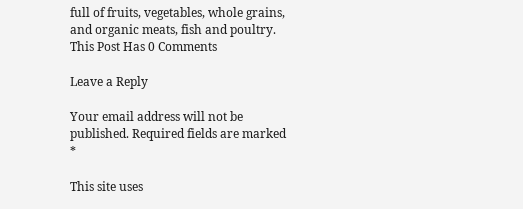full of fruits, vegetables, whole grains, and organic meats, fish and poultry.
This Post Has 0 Comments

Leave a Reply

Your email address will not be published. Required fields are marked *

This site uses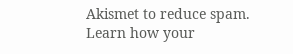Akismet to reduce spam. Learn how your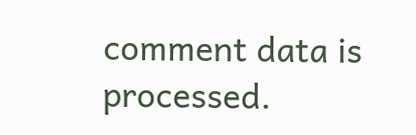comment data is processed.